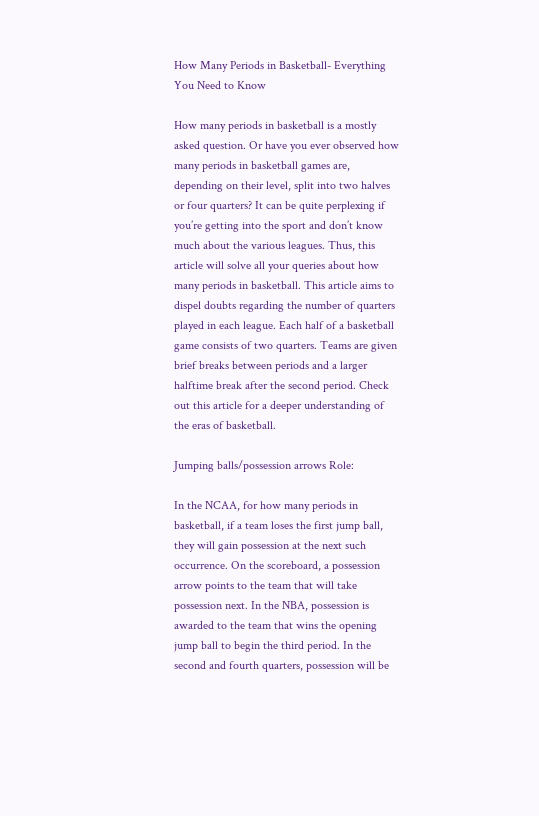How Many Periods in Basketball- Everything You Need to Know

How many periods in basketball is a mostly asked question. Or have you ever observed how many periods in basketball games are, depending on their level, split into two halves or four quarters? It can be quite perplexing if you’re getting into the sport and don’t know much about the various leagues. Thus, this article will solve all your queries about how many periods in basketball. This article aims to dispel doubts regarding the number of quarters played in each league. Each half of a basketball game consists of two quarters. Teams are given brief breaks between periods and a larger halftime break after the second period. Check out this article for a deeper understanding of the eras of basketball.

Jumping balls/possession arrows Role:

In the NCAA, for how many periods in basketball, if a team loses the first jump ball, they will gain possession at the next such occurrence. On the scoreboard, a possession arrow points to the team that will take possession next. In the NBA, possession is awarded to the team that wins the opening jump ball to begin the third period. In the second and fourth quarters, possession will be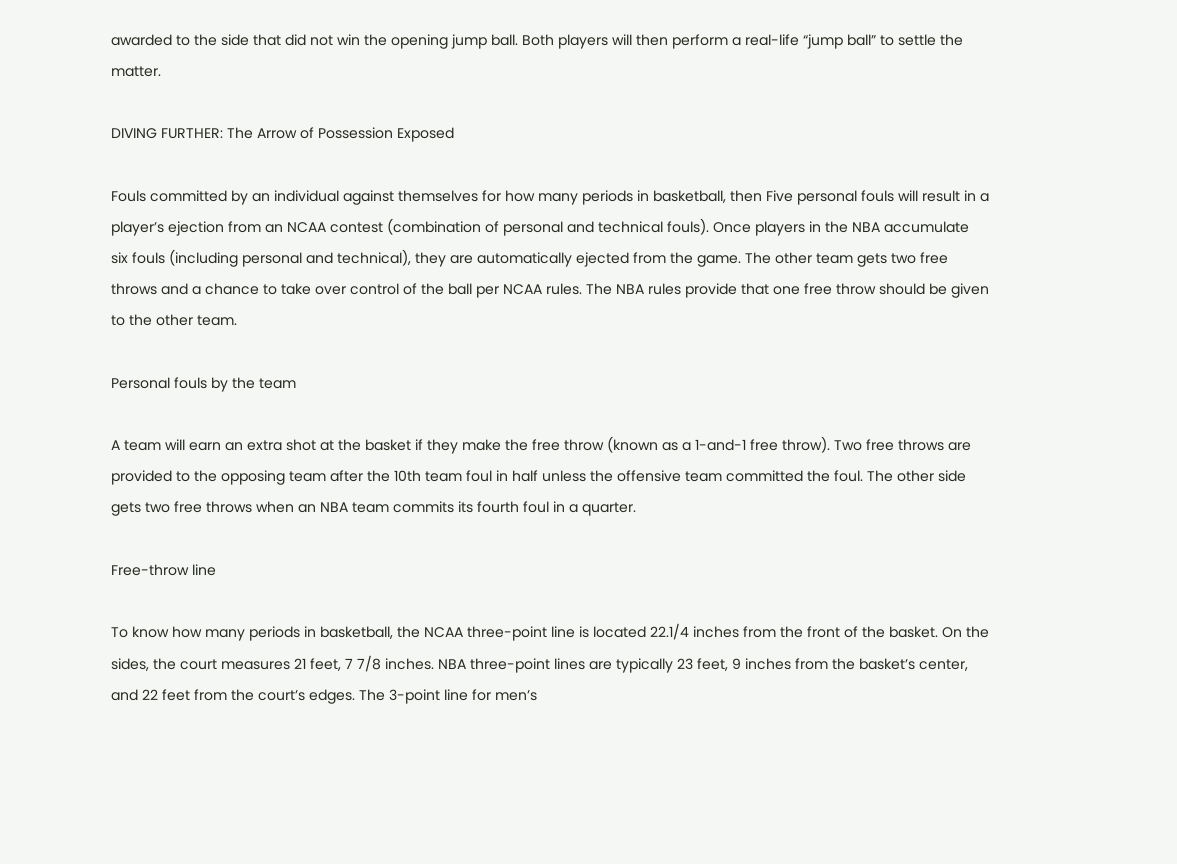awarded to the side that did not win the opening jump ball. Both players will then perform a real-life “jump ball” to settle the matter.

DIVING FURTHER: The Arrow of Possession Exposed

Fouls committed by an individual against themselves for how many periods in basketball, then Five personal fouls will result in a player’s ejection from an NCAA contest (combination of personal and technical fouls). Once players in the NBA accumulate six fouls (including personal and technical), they are automatically ejected from the game. The other team gets two free throws and a chance to take over control of the ball per NCAA rules. The NBA rules provide that one free throw should be given to the other team.

Personal fouls by the team

A team will earn an extra shot at the basket if they make the free throw (known as a 1-and-1 free throw). Two free throws are provided to the opposing team after the 10th team foul in half unless the offensive team committed the foul. The other side gets two free throws when an NBA team commits its fourth foul in a quarter.

Free-throw line

To know how many periods in basketball, the NCAA three-point line is located 22.1/4 inches from the front of the basket. On the sides, the court measures 21 feet, 7 7/8 inches. NBA three-point lines are typically 23 feet, 9 inches from the basket’s center, and 22 feet from the court’s edges. The 3-point line for men’s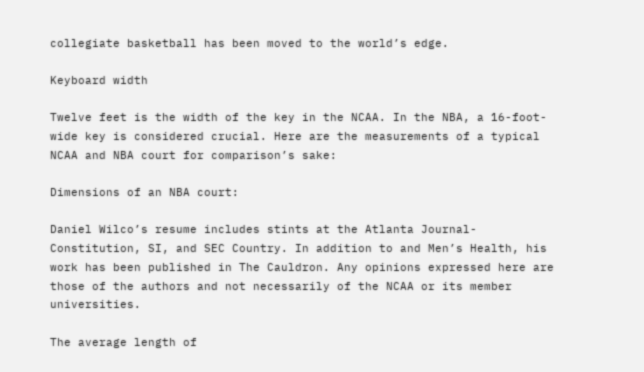collegiate basketball has been moved to the world’s edge.

Keyboard width

Twelve feet is the width of the key in the NCAA. In the NBA, a 16-foot-wide key is considered crucial. Here are the measurements of a typical NCAA and NBA court for comparison’s sake:

Dimensions of an NBA court:

Daniel Wilco’s resume includes stints at the Atlanta Journal-Constitution, SI, and SEC Country. In addition to and Men’s Health, his work has been published in The Cauldron. Any opinions expressed here are those of the authors and not necessarily of the NCAA or its member universities.

The average length of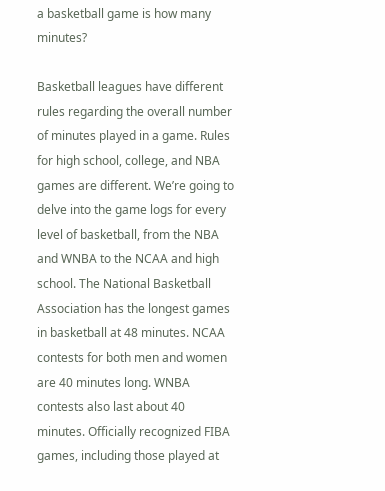a basketball game is how many minutes?

Basketball leagues have different rules regarding the overall number of minutes played in a game. Rules for high school, college, and NBA games are different. We’re going to delve into the game logs for every level of basketball, from the NBA and WNBA to the NCAA and high school. The National Basketball Association has the longest games in basketball at 48 minutes. NCAA contests for both men and women are 40 minutes long. WNBA contests also last about 40 minutes. Officially recognized FIBA games, including those played at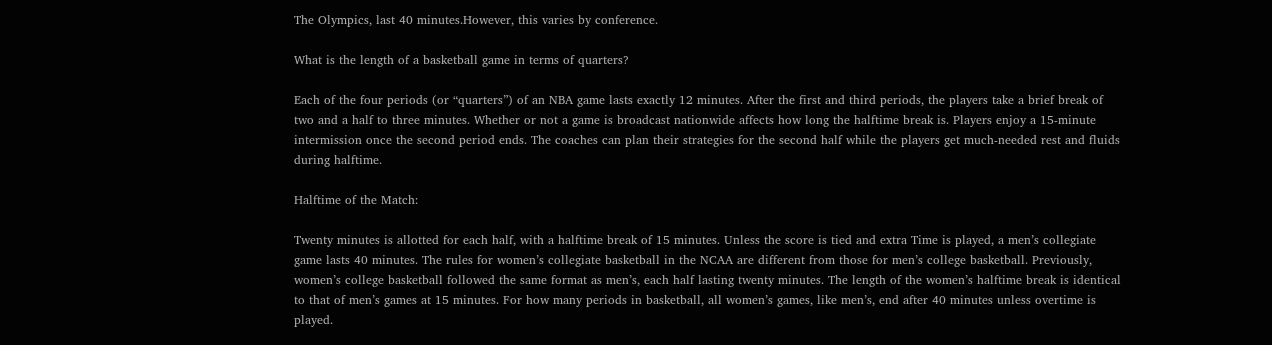The Olympics, last 40 minutes.However, this varies by conference.

What is the length of a basketball game in terms of quarters?

Each of the four periods (or “quarters”) of an NBA game lasts exactly 12 minutes. After the first and third periods, the players take a brief break of two and a half to three minutes. Whether or not a game is broadcast nationwide affects how long the halftime break is. Players enjoy a 15-minute intermission once the second period ends. The coaches can plan their strategies for the second half while the players get much-needed rest and fluids during halftime.

Halftime of the Match:

Twenty minutes is allotted for each half, with a halftime break of 15 minutes. Unless the score is tied and extra Time is played, a men’s collegiate game lasts 40 minutes. The rules for women’s collegiate basketball in the NCAA are different from those for men’s college basketball. Previously, women’s college basketball followed the same format as men’s, each half lasting twenty minutes. The length of the women’s halftime break is identical to that of men’s games at 15 minutes. For how many periods in basketball, all women’s games, like men’s, end after 40 minutes unless overtime is played.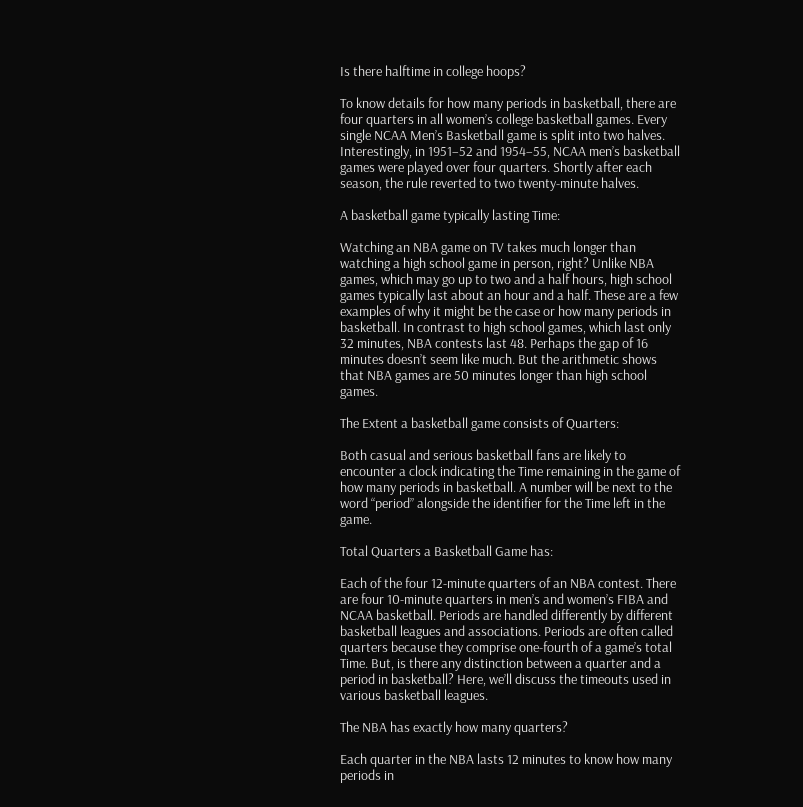Is there halftime in college hoops?

To know details for how many periods in basketball, there are four quarters in all women’s college basketball games. Every single NCAA Men’s Basketball game is split into two halves. Interestingly, in 1951–52 and 1954–55, NCAA men’s basketball games were played over four quarters. Shortly after each season, the rule reverted to two twenty-minute halves.

A basketball game typically lasting Time:

Watching an NBA game on TV takes much longer than watching a high school game in person, right? Unlike NBA games, which may go up to two and a half hours, high school games typically last about an hour and a half. These are a few examples of why it might be the case or how many periods in basketball. In contrast to high school games, which last only 32 minutes, NBA contests last 48. Perhaps the gap of 16 minutes doesn’t seem like much. But the arithmetic shows that NBA games are 50 minutes longer than high school games.

The Extent a basketball game consists of Quarters:

Both casual and serious basketball fans are likely to encounter a clock indicating the Time remaining in the game of how many periods in basketball. A number will be next to the word “period” alongside the identifier for the Time left in the game.

Total Quarters a Basketball Game has:

Each of the four 12-minute quarters of an NBA contest. There are four 10-minute quarters in men’s and women’s FIBA and NCAA basketball. Periods are handled differently by different basketball leagues and associations. Periods are often called quarters because they comprise one-fourth of a game’s total Time. But, is there any distinction between a quarter and a period in basketball? Here, we’ll discuss the timeouts used in various basketball leagues.

The NBA has exactly how many quarters?

Each quarter in the NBA lasts 12 minutes to know how many periods in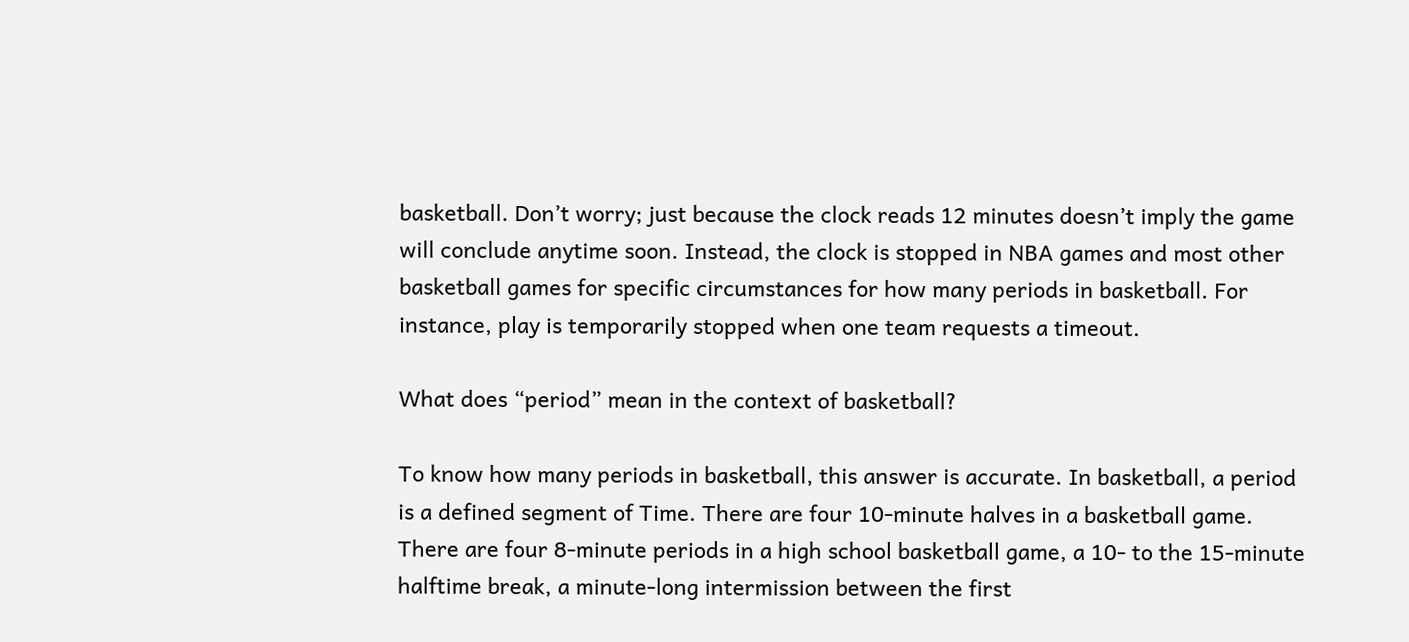basketball. Don’t worry; just because the clock reads 12 minutes doesn’t imply the game will conclude anytime soon. Instead, the clock is stopped in NBA games and most other basketball games for specific circumstances for how many periods in basketball. For instance, play is temporarily stopped when one team requests a timeout.

What does “period” mean in the context of basketball?

To know how many periods in basketball, this answer is accurate. In basketball, a period is a defined segment of Time. There are four 10-minute halves in a basketball game. There are four 8-minute periods in a high school basketball game, a 10- to the 15-minute halftime break, a minute-long intermission between the first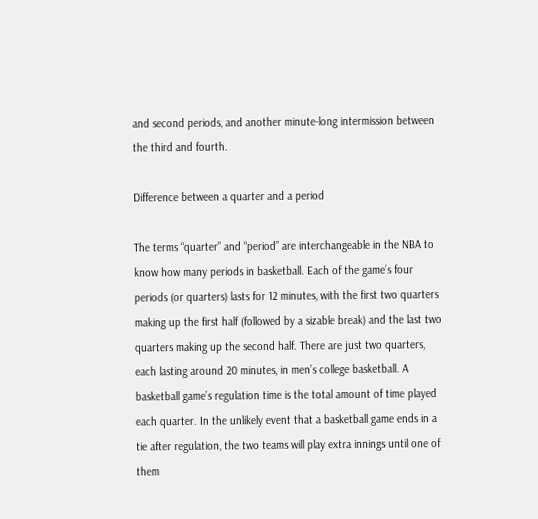and second periods, and another minute-long intermission between the third and fourth.

Difference between a quarter and a period

The terms “quarter” and “period” are interchangeable in the NBA to know how many periods in basketball. Each of the game’s four periods (or quarters) lasts for 12 minutes, with the first two quarters making up the first half (followed by a sizable break) and the last two quarters making up the second half. There are just two quarters, each lasting around 20 minutes, in men’s college basketball. A basketball game’s regulation time is the total amount of time played each quarter. In the unlikely event that a basketball game ends in a tie after regulation, the two teams will play extra innings until one of them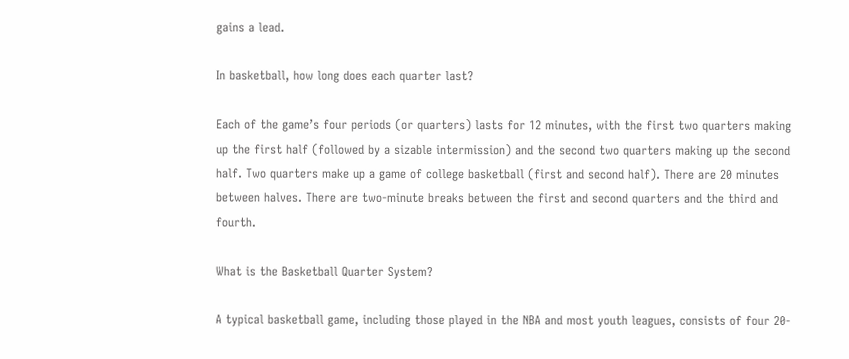gains a lead.

In basketball, how long does each quarter last?

Each of the game’s four periods (or quarters) lasts for 12 minutes, with the first two quarters making up the first half (followed by a sizable intermission) and the second two quarters making up the second half. Two quarters make up a game of college basketball (first and second half). There are 20 minutes between halves. There are two-minute breaks between the first and second quarters and the third and fourth.

What is the Basketball Quarter System?

A typical basketball game, including those played in the NBA and most youth leagues, consists of four 20-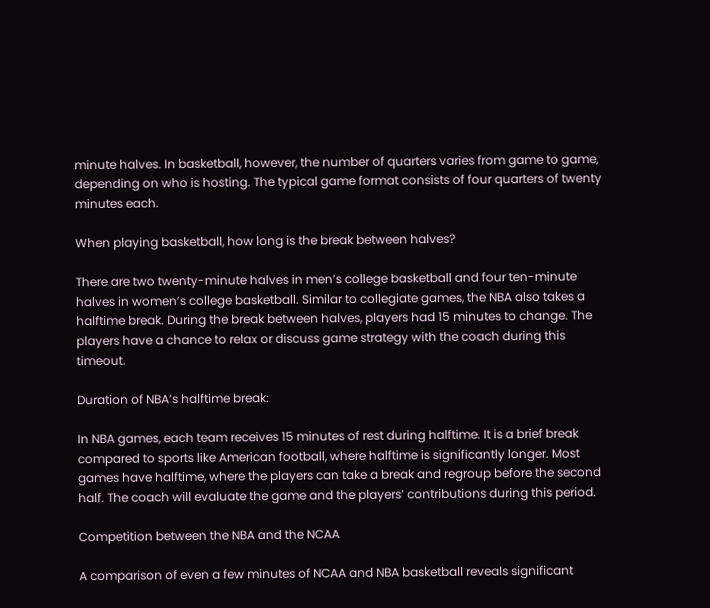minute halves. In basketball, however, the number of quarters varies from game to game, depending on who is hosting. The typical game format consists of four quarters of twenty minutes each.

When playing basketball, how long is the break between halves?

There are two twenty-minute halves in men’s college basketball and four ten-minute halves in women’s college basketball. Similar to collegiate games, the NBA also takes a halftime break. During the break between halves, players had 15 minutes to change. The players have a chance to relax or discuss game strategy with the coach during this timeout.

Duration of NBA’s halftime break:

In NBA games, each team receives 15 minutes of rest during halftime. It is a brief break compared to sports like American football, where halftime is significantly longer. Most games have halftime, where the players can take a break and regroup before the second half. The coach will evaluate the game and the players’ contributions during this period.

Competition between the NBA and the NCAA

A comparison of even a few minutes of NCAA and NBA basketball reveals significant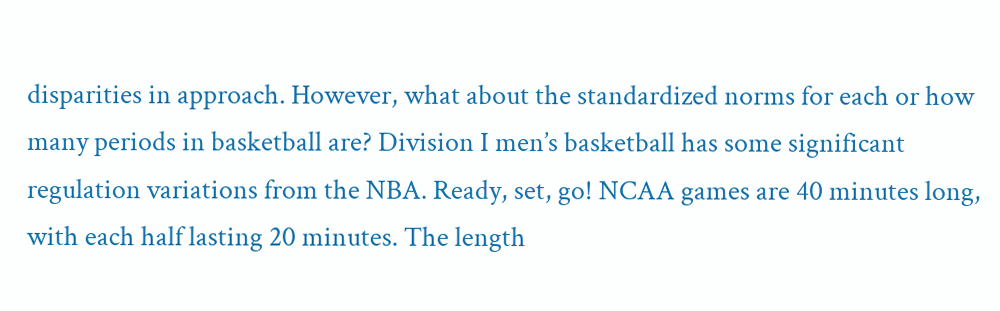disparities in approach. However, what about the standardized norms for each or how many periods in basketball are? Division I men’s basketball has some significant regulation variations from the NBA. Ready, set, go! NCAA games are 40 minutes long, with each half lasting 20 minutes. The length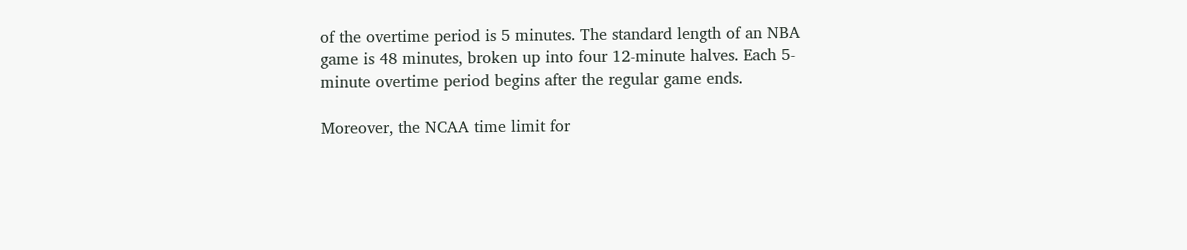of the overtime period is 5 minutes. The standard length of an NBA game is 48 minutes, broken up into four 12-minute halves. Each 5-minute overtime period begins after the regular game ends.

Moreover, the NCAA time limit for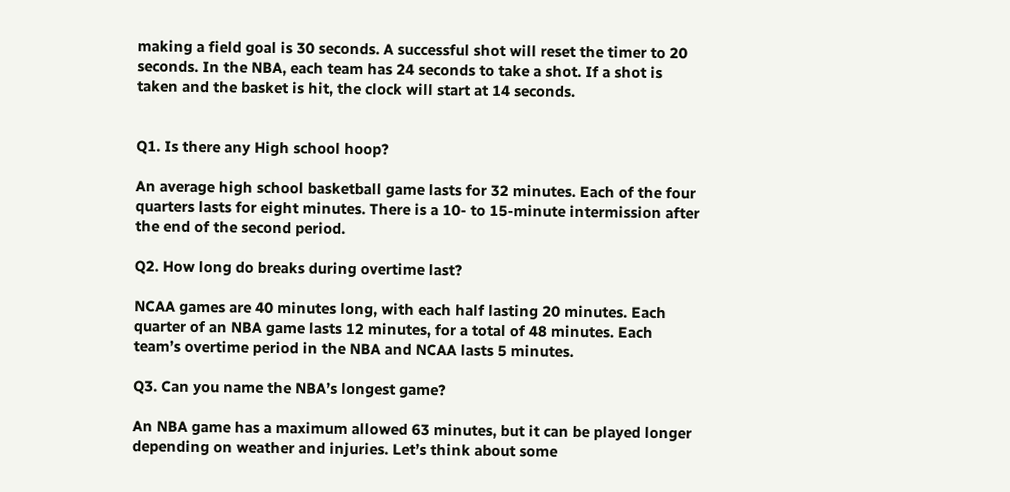making a field goal is 30 seconds. A successful shot will reset the timer to 20 seconds. In the NBA, each team has 24 seconds to take a shot. If a shot is taken and the basket is hit, the clock will start at 14 seconds.


Q1. Is there any High school hoop?

An average high school basketball game lasts for 32 minutes. Each of the four quarters lasts for eight minutes. There is a 10- to 15-minute intermission after the end of the second period.

Q2. How long do breaks during overtime last?

NCAA games are 40 minutes long, with each half lasting 20 minutes. Each quarter of an NBA game lasts 12 minutes, for a total of 48 minutes. Each team’s overtime period in the NBA and NCAA lasts 5 minutes.

Q3. Can you name the NBA’s longest game?

An NBA game has a maximum allowed 63 minutes, but it can be played longer depending on weather and injuries. Let’s think about some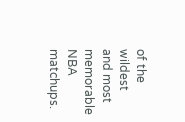of the wildest and most memorable NBA matchups.